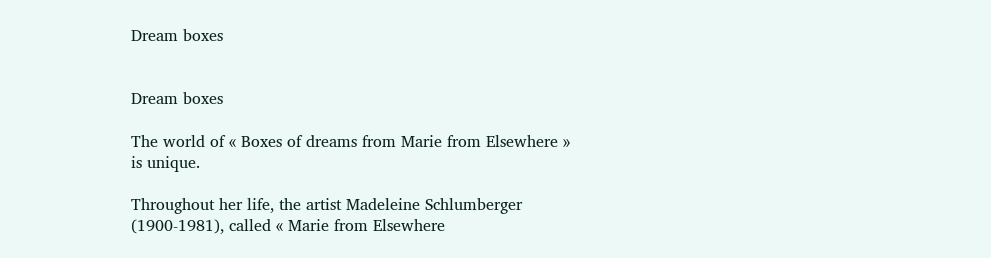Dream boxes


Dream boxes

The world of « Boxes of dreams from Marie from Elsewhere » is unique.

Throughout her life, the artist Madeleine Schlumberger (1900-1981), called « Marie from Elsewhere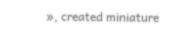», created miniature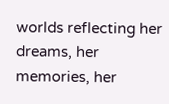worlds reflecting her dreams, her memories, her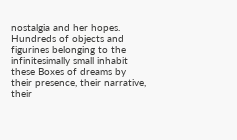nostalgia and her hopes. Hundreds of objects and figurines belonging to the infinitesimally small inhabit these Boxes of dreams by their presence, their narrative, their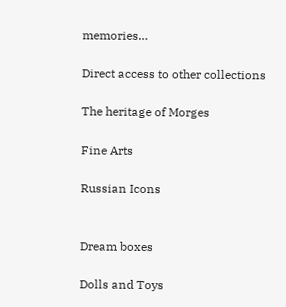memories…

Direct access to other collections

The heritage of Morges

Fine Arts

Russian Icons


Dream boxes

Dolls and Toys